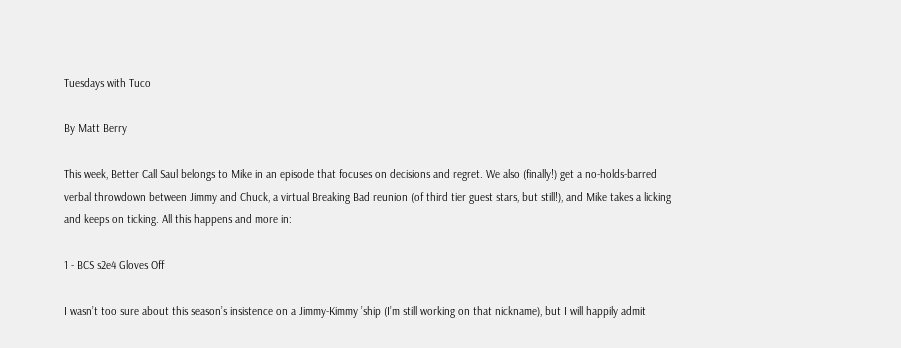Tuesdays with Tuco

By Matt Berry

This week, Better Call Saul belongs to Mike in an episode that focuses on decisions and regret. We also (finally!) get a no-holds-barred verbal throwdown between Jimmy and Chuck, a virtual Breaking Bad reunion (of third tier guest stars, but still!), and Mike takes a licking and keeps on ticking. All this happens and more in:

1 - BCS s2e4 Gloves Off

I wasn’t too sure about this season’s insistence on a Jimmy-Kimmy ’ship (I’m still working on that nickname), but I will happily admit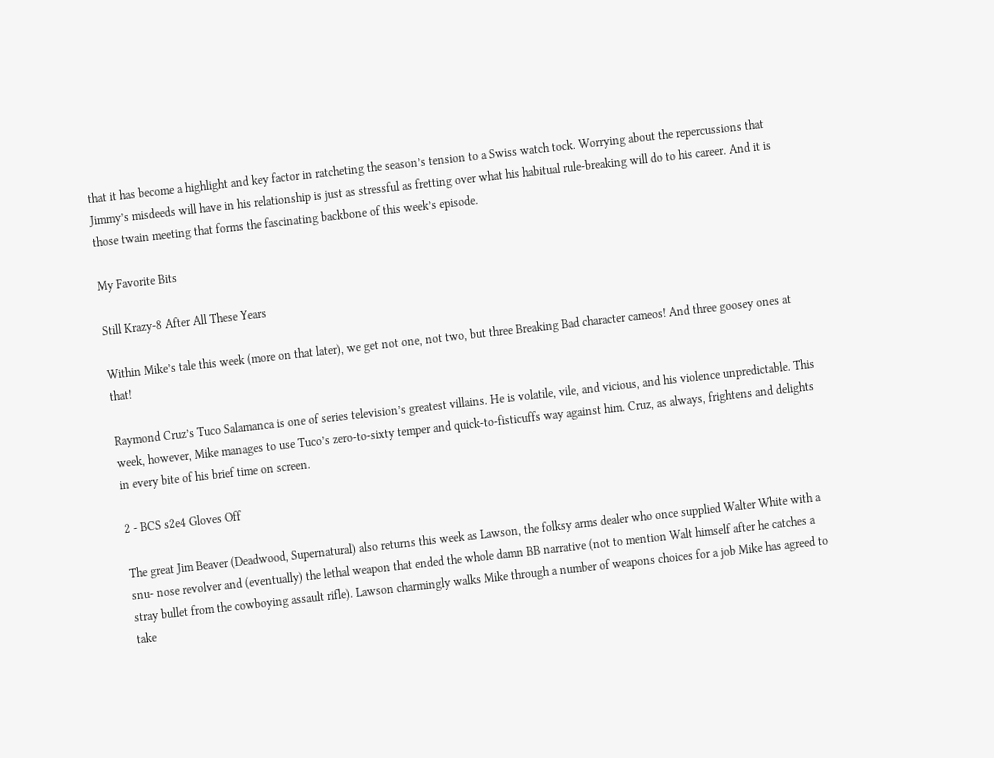that it has become a highlight and key factor in ratcheting the season’s tension to a Swiss watch tock. Worrying about the repercussions that Jimmy’s misdeeds will have in his relationship is just as stressful as fretting over what his habitual rule-breaking will do to his career. And it is those twain meeting that forms the fascinating backbone of this week’s episode.

My Favorite Bits

Still Krazy-8 After All These Years

Within Mike’s tale this week (more on that later), we get not one, not two, but three Breaking Bad character cameos! And three goosey ones at that!

Raymond Cruz’s Tuco Salamanca is one of series television’s greatest villains. He is volatile, vile, and vicious, and his violence unpredictable. This week, however, Mike manages to use Tuco’s zero-to-sixty temper and quick-to-fisticuffs way against him. Cruz, as always, frightens and delights in every bite of his brief time on screen.

2 - BCS s2e4 Gloves Off

The great Jim Beaver (Deadwood, Supernatural) also returns this week as Lawson, the folksy arms dealer who once supplied Walter White with a snu- nose revolver and (eventually) the lethal weapon that ended the whole damn BB narrative (not to mention Walt himself after he catches a stray bullet from the cowboying assault rifle). Lawson charmingly walks Mike through a number of weapons choices for a job Mike has agreed to take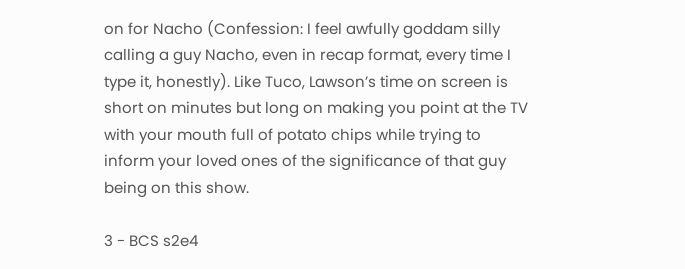on for Nacho (Confession: I feel awfully goddam silly calling a guy Nacho, even in recap format, every time I type it, honestly). Like Tuco, Lawson’s time on screen is short on minutes but long on making you point at the TV with your mouth full of potato chips while trying to inform your loved ones of the significance of that guy being on this show.

3 - BCS s2e4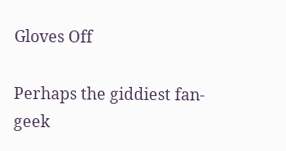Gloves Off

Perhaps the giddiest fan-geek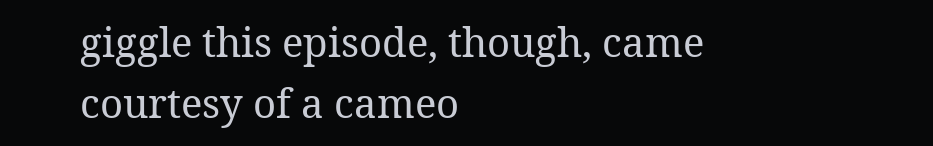giggle this episode, though, came courtesy of a cameo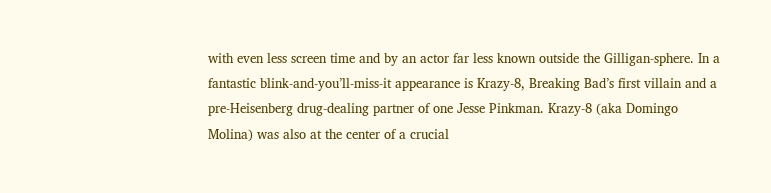with even less screen time and by an actor far less known outside the Gilligan-sphere. In a fantastic blink-and-you’ll-miss-it appearance is Krazy-8, Breaking Bad’s first villain and a pre-Heisenberg drug-dealing partner of one Jesse Pinkman. Krazy-8 (aka Domingo Molina) was also at the center of a crucial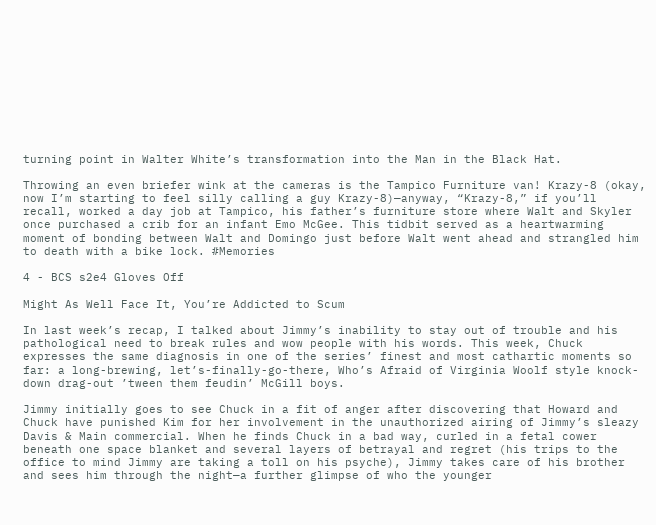turning point in Walter White’s transformation into the Man in the Black Hat.

Throwing an even briefer wink at the cameras is the Tampico Furniture van! Krazy-8 (okay, now I’m starting to feel silly calling a guy Krazy-8)—anyway, “Krazy-8,” if you’ll recall, worked a day job at Tampico, his father’s furniture store where Walt and Skyler once purchased a crib for an infant Emo McGee. This tidbit served as a heartwarming moment of bonding between Walt and Domingo just before Walt went ahead and strangled him to death with a bike lock. #Memories

4 - BCS s2e4 Gloves Off

Might As Well Face It, You’re Addicted to Scum

In last week’s recap, I talked about Jimmy’s inability to stay out of trouble and his pathological need to break rules and wow people with his words. This week, Chuck expresses the same diagnosis in one of the series’ finest and most cathartic moments so far: a long-brewing, let’s-finally-go-there, Who’s Afraid of Virginia Woolf style knock-down drag-out ’tween them feudin’ McGill boys.

Jimmy initially goes to see Chuck in a fit of anger after discovering that Howard and Chuck have punished Kim for her involvement in the unauthorized airing of Jimmy’s sleazy Davis & Main commercial. When he finds Chuck in a bad way, curled in a fetal cower beneath one space blanket and several layers of betrayal and regret (his trips to the office to mind Jimmy are taking a toll on his psyche), Jimmy takes care of his brother and sees him through the night—a further glimpse of who the younger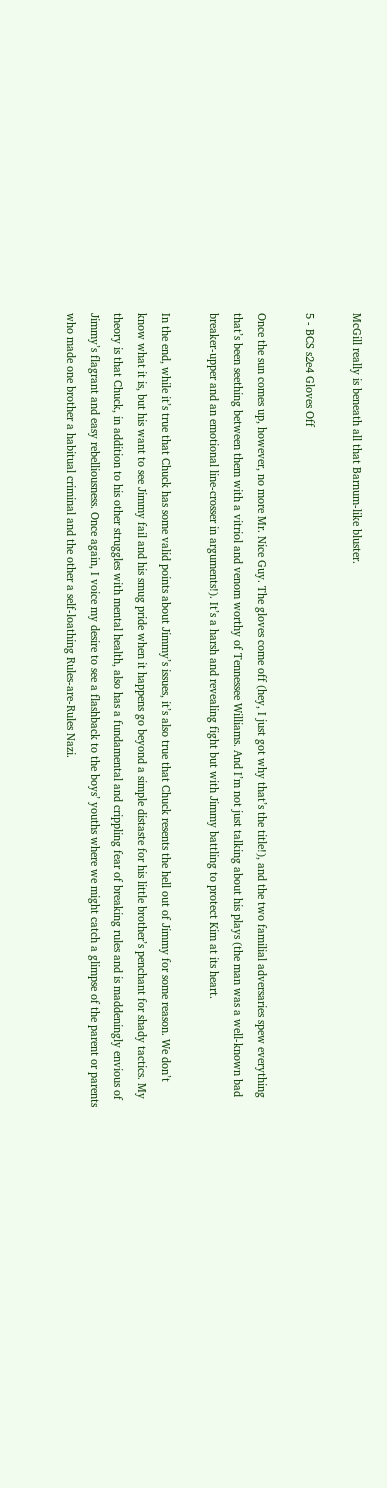McGill really is beneath all that Barnum-like bluster.

5 - BCS s2e4 Gloves Off

Once the sun comes up, however, no more Mr. Nice Guy. The gloves come off (hey, I just got why that’s the title!), and the two familial adversaries spew everything that’s been seething between them with a vitriol and venom worthy of Tennessee Williams. And I’m not just talking about his plays (the man was a well-known bad breaker-upper and an emotional line-crosser in arguments!). It’s a harsh and revealing fight but with Jimmy battling to protect Kim at its heart.

In the end, while it’s true that Chuck has some valid points about Jimmy’s issues, it’s also true that Chuck resents the hell out of Jimmy for some reason. We don’t know what it is, but his want to see Jimmy fail and his smug pride when it happens go beyond a simple distaste for his little brother’s penchant for shady tactics. My theory is that Chuck, in addition to his other struggles with mental health, also has a fundamental and crippling fear of breaking rules and is maddeningly envious of Jimmy’s flagrant and easy rebelliousness. Once again, I voice my desire to see a flashback to the boys’ youths where we might catch a glimpse of the parent or parents who made one brother a habitual criminal and the other a self-loathing Rules-are-Rules Nazi.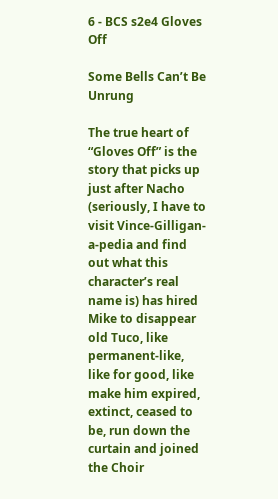6 - BCS s2e4 Gloves Off

Some Bells Can’t Be Unrung

The true heart of “Gloves Off” is the story that picks up just after Nacho (seriously, I have to visit Vince-Gilligan-a-pedia and find out what this character’s real name is) has hired Mike to disappear old Tuco, like permanent-like, like for good, like make him expired, extinct, ceased to be, run down the curtain and joined the Choir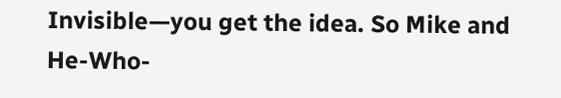Invisible—you get the idea. So Mike and He-Who-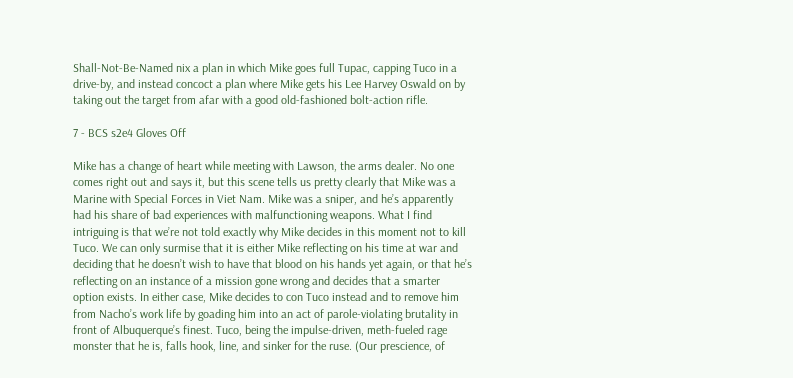Shall-Not-Be-Named nix a plan in which Mike goes full Tupac, capping Tuco in a drive-by, and instead concoct a plan where Mike gets his Lee Harvey Oswald on by taking out the target from afar with a good old-fashioned bolt-action rifle.

7 - BCS s2e4 Gloves Off

Mike has a change of heart while meeting with Lawson, the arms dealer. No one comes right out and says it, but this scene tells us pretty clearly that Mike was a Marine with Special Forces in Viet Nam. Mike was a sniper, and he’s apparently had his share of bad experiences with malfunctioning weapons. What I find intriguing is that we’re not told exactly why Mike decides in this moment not to kill Tuco. We can only surmise that it is either Mike reflecting on his time at war and deciding that he doesn’t wish to have that blood on his hands yet again, or that he’s reflecting on an instance of a mission gone wrong and decides that a smarter option exists. In either case, Mike decides to con Tuco instead and to remove him from Nacho’s work life by goading him into an act of parole-violating brutality in front of Albuquerque’s finest. Tuco, being the impulse-driven, meth-fueled rage monster that he is, falls hook, line, and sinker for the ruse. (Our prescience, of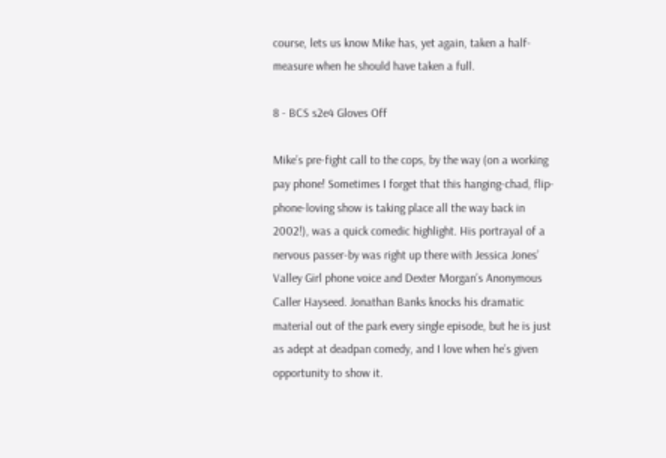course, lets us know Mike has, yet again, taken a half-measure when he should have taken a full.

8 - BCS s2e4 Gloves Off

Mike’s pre-fight call to the cops, by the way (on a working pay phone! Sometimes I forget that this hanging-chad, flip-phone-loving show is taking place all the way back in 2002!), was a quick comedic highlight. His portrayal of a nervous passer-by was right up there with Jessica Jones’ Valley Girl phone voice and Dexter Morgan’s Anonymous Caller Hayseed. Jonathan Banks knocks his dramatic material out of the park every single episode, but he is just as adept at deadpan comedy, and I love when he’s given opportunity to show it.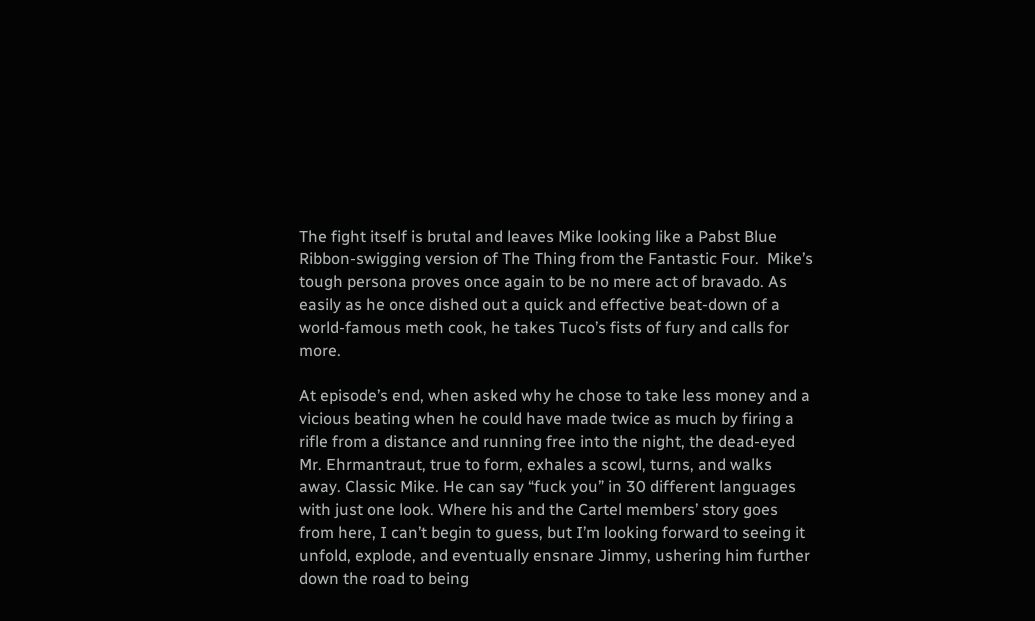The fight itself is brutal and leaves Mike looking like a Pabst Blue Ribbon-swigging version of The Thing from the Fantastic Four.  Mike’s tough persona proves once again to be no mere act of bravado. As easily as he once dished out a quick and effective beat-down of a world-famous meth cook, he takes Tuco’s fists of fury and calls for more.

At episode’s end, when asked why he chose to take less money and a vicious beating when he could have made twice as much by firing a rifle from a distance and running free into the night, the dead-eyed Mr. Ehrmantraut, true to form, exhales a scowl, turns, and walks away. Classic Mike. He can say “fuck you” in 30 different languages with just one look. Where his and the Cartel members’ story goes from here, I can’t begin to guess, but I’m looking forward to seeing it unfold, explode, and eventually ensnare Jimmy, ushering him further down the road to being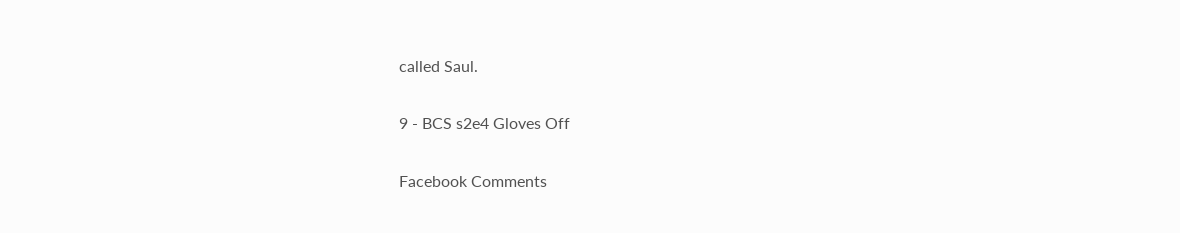called Saul.

9 - BCS s2e4 Gloves Off

Facebook Comments